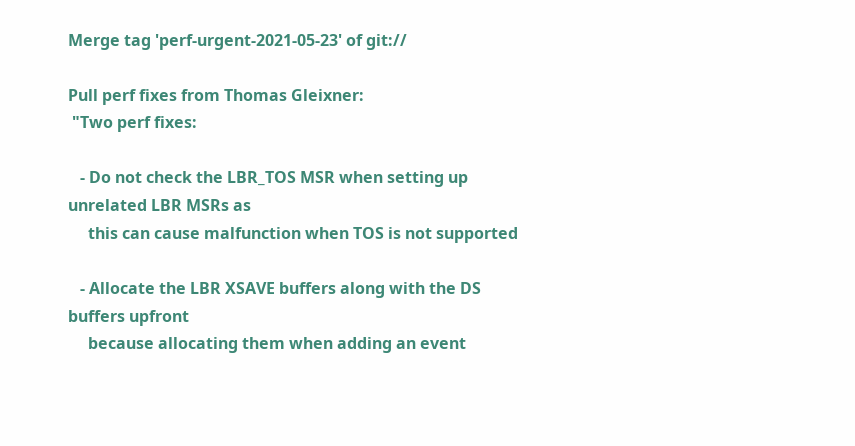Merge tag 'perf-urgent-2021-05-23' of git://

Pull perf fixes from Thomas Gleixner:
 "Two perf fixes:

   - Do not check the LBR_TOS MSR when setting up unrelated LBR MSRs as
     this can cause malfunction when TOS is not supported

   - Allocate the LBR XSAVE buffers along with the DS buffers upfront
     because allocating them when adding an event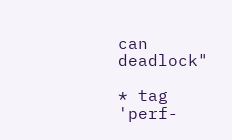can deadlock"

* tag 'perf-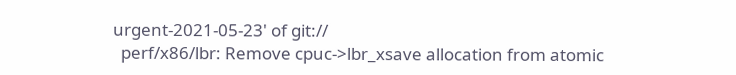urgent-2021-05-23' of git://
  perf/x86/lbr: Remove cpuc->lbr_xsave allocation from atomic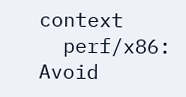context
  perf/x86: Avoid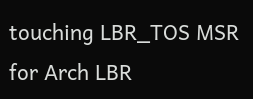touching LBR_TOS MSR for Arch LBR